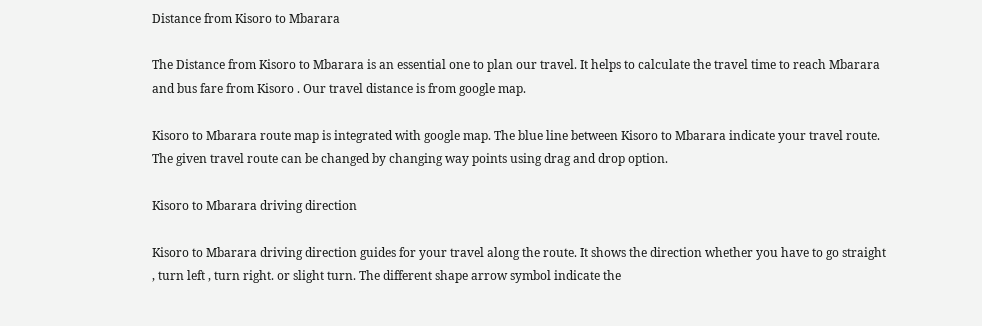Distance from Kisoro to Mbarara

The Distance from Kisoro to Mbarara is an essential one to plan our travel. It helps to calculate the travel time to reach Mbarara and bus fare from Kisoro . Our travel distance is from google map.

Kisoro to Mbarara route map is integrated with google map. The blue line between Kisoro to Mbarara indicate your travel route. The given travel route can be changed by changing way points using drag and drop option.

Kisoro to Mbarara driving direction

Kisoro to Mbarara driving direction guides for your travel along the route. It shows the direction whether you have to go straight , turn left , turn right. or slight turn. The different shape arrow symbol indicate the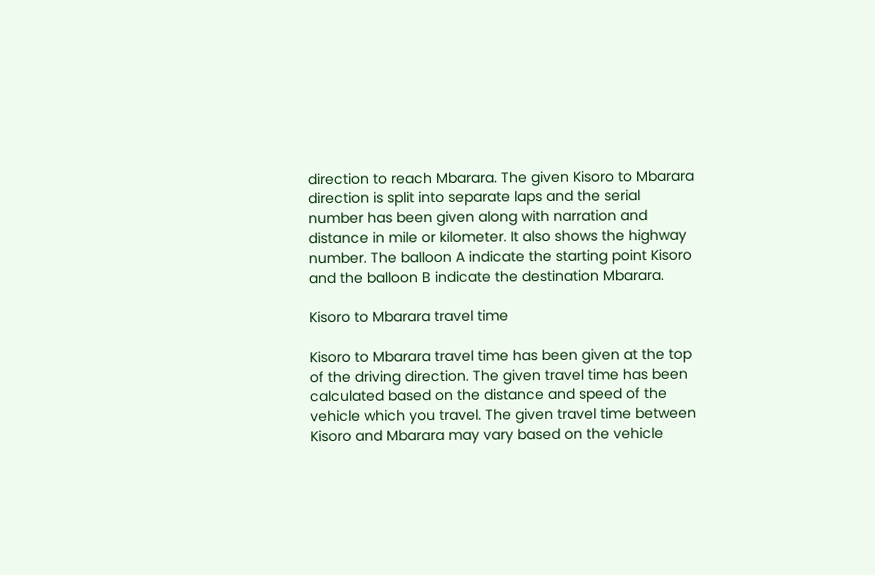direction to reach Mbarara. The given Kisoro to Mbarara direction is split into separate laps and the serial number has been given along with narration and distance in mile or kilometer. It also shows the highway number. The balloon A indicate the starting point Kisoro and the balloon B indicate the destination Mbarara.

Kisoro to Mbarara travel time

Kisoro to Mbarara travel time has been given at the top of the driving direction. The given travel time has been calculated based on the distance and speed of the vehicle which you travel. The given travel time between Kisoro and Mbarara may vary based on the vehicle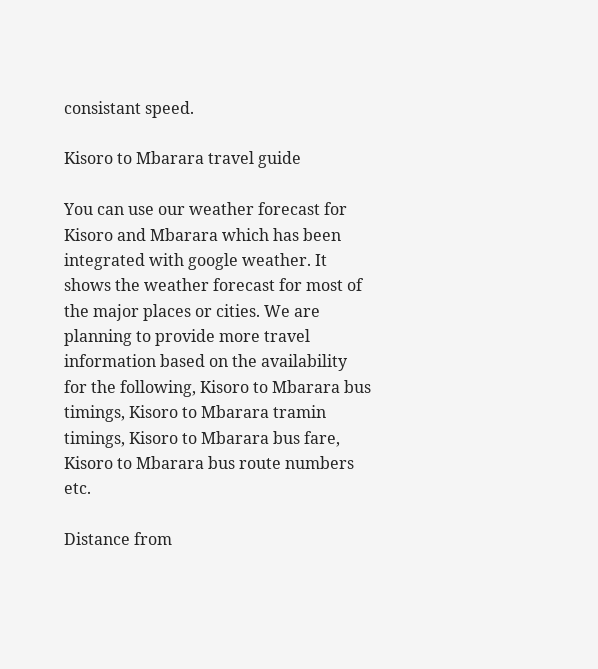consistant speed.

Kisoro to Mbarara travel guide

You can use our weather forecast for Kisoro and Mbarara which has been integrated with google weather. It shows the weather forecast for most of the major places or cities. We are planning to provide more travel information based on the availability for the following, Kisoro to Mbarara bus timings, Kisoro to Mbarara tramin timings, Kisoro to Mbarara bus fare, Kisoro to Mbarara bus route numbers etc.

Distance from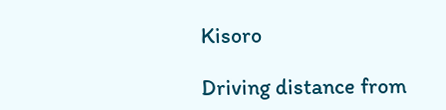Kisoro

Driving distance from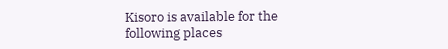Kisoro is available for the following places